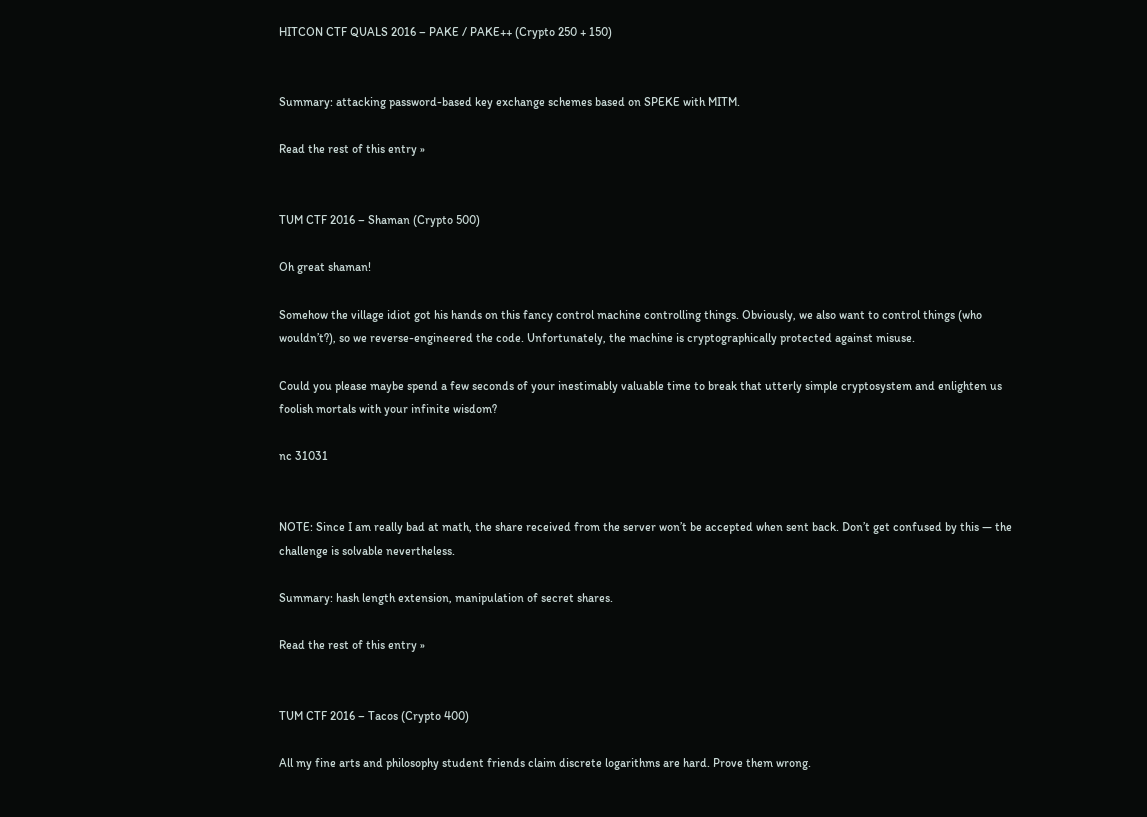HITCON CTF QUALS 2016 – PAKE / PAKE++ (Crypto 250 + 150)


Summary: attacking password-based key exchange schemes based on SPEKE with MITM.

Read the rest of this entry »


TUM CTF 2016 – Shaman (Crypto 500)

Oh great shaman!

Somehow the village idiot got his hands on this fancy control machine controlling things. Obviously, we also want to control things (who wouldn’t?), so we reverse-engineered the code. Unfortunately, the machine is cryptographically protected against misuse.

Could you please maybe spend a few seconds of your inestimably valuable time to break that utterly simple cryptosystem and enlighten us foolish mortals with your infinite wisdom?

nc 31031


NOTE: Since I am really bad at math, the share received from the server won’t be accepted when sent back. Don’t get confused by this — the challenge is solvable nevertheless.

Summary: hash length extension, manipulation of secret shares.

Read the rest of this entry »


TUM CTF 2016 – Tacos (Crypto 400)

All my fine arts and philosophy student friends claim discrete logarithms are hard. Prove them wrong.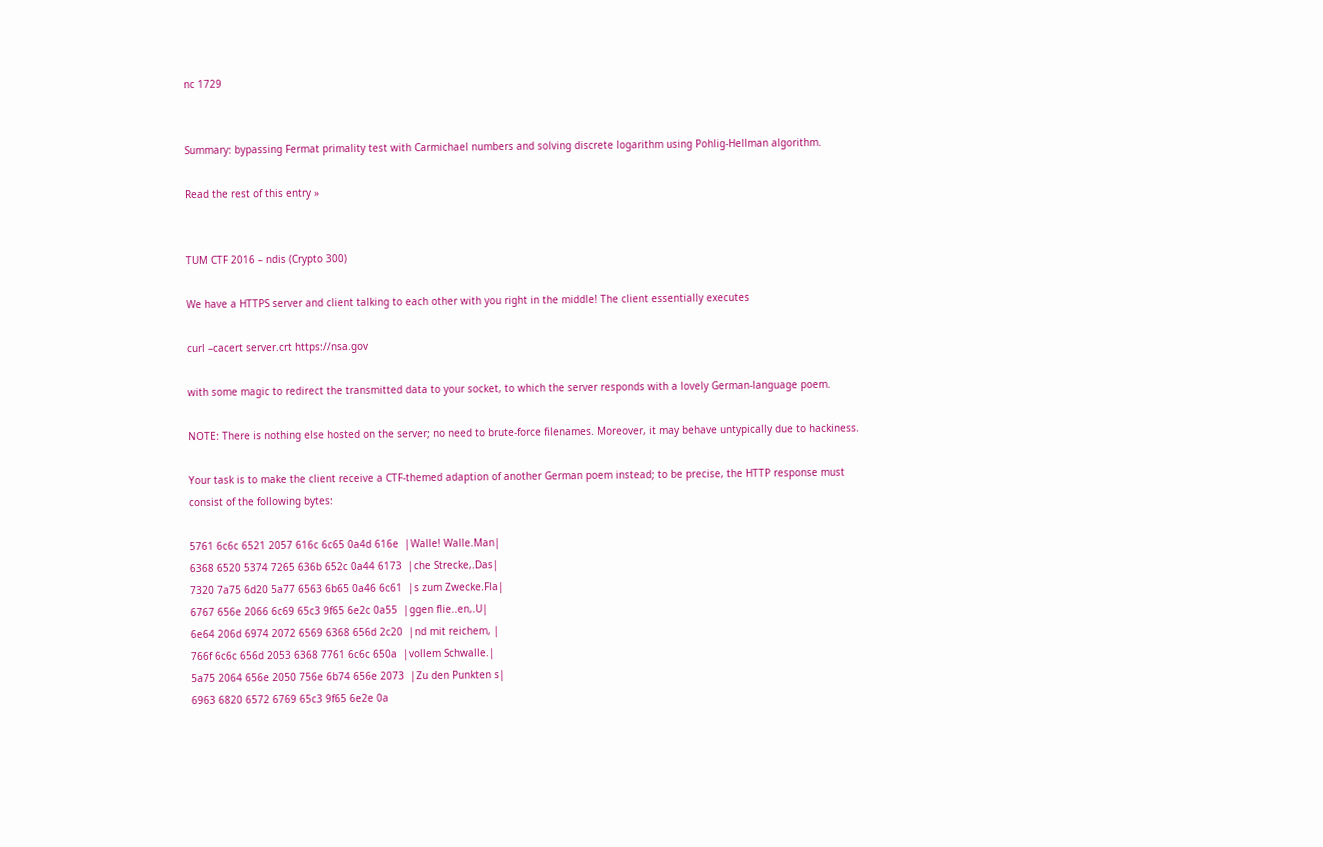nc 1729


Summary: bypassing Fermat primality test with Carmichael numbers and solving discrete logarithm using Pohlig-Hellman algorithm.

Read the rest of this entry »


TUM CTF 2016 – ndis (Crypto 300)

We have a HTTPS server and client talking to each other with you right in the middle! The client essentially executes

curl –cacert server.crt https://nsa.gov

with some magic to redirect the transmitted data to your socket, to which the server responds with a lovely German-language poem.

NOTE: There is nothing else hosted on the server; no need to brute-force filenames. Moreover, it may behave untypically due to hackiness.

Your task is to make the client receive a CTF-themed adaption of another German poem instead; to be precise, the HTTP response must consist of the following bytes:

5761 6c6c 6521 2057 616c 6c65 0a4d 616e  |Walle! Walle.Man|
6368 6520 5374 7265 636b 652c 0a44 6173  |che Strecke,.Das|
7320 7a75 6d20 5a77 6563 6b65 0a46 6c61  |s zum Zwecke.Fla|
6767 656e 2066 6c69 65c3 9f65 6e2c 0a55  |ggen flie..en,.U|
6e64 206d 6974 2072 6569 6368 656d 2c20  |nd mit reichem, |
766f 6c6c 656d 2053 6368 7761 6c6c 650a  |vollem Schwalle.|
5a75 2064 656e 2050 756e 6b74 656e 2073  |Zu den Punkten s|
6963 6820 6572 6769 65c3 9f65 6e2e 0a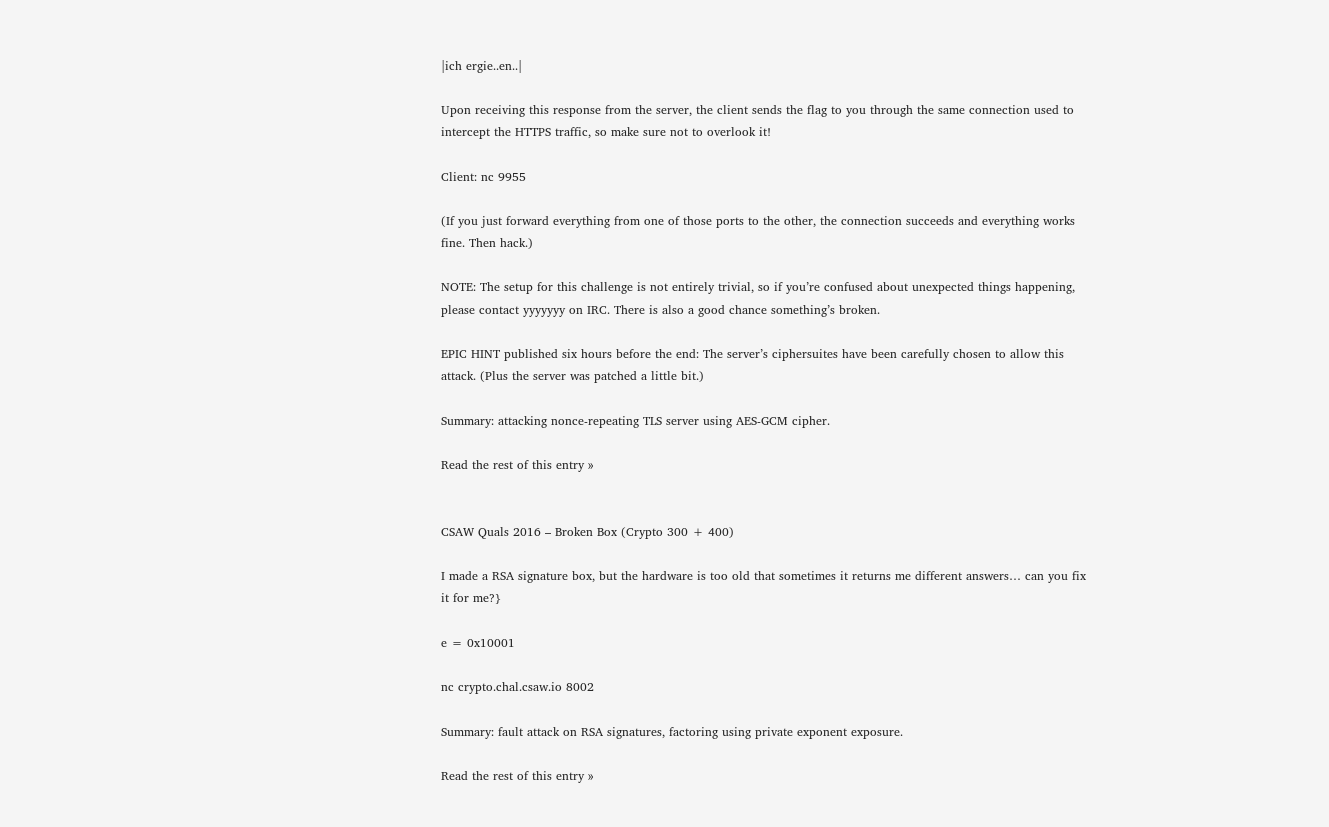|ich ergie..en..|

Upon receiving this response from the server, the client sends the flag to you through the same connection used to intercept the HTTPS traffic, so make sure not to overlook it!

Client: nc 9955

(If you just forward everything from one of those ports to the other, the connection succeeds and everything works fine. Then hack.)

NOTE: The setup for this challenge is not entirely trivial, so if you’re confused about unexpected things happening, please contact yyyyyyy on IRC. There is also a good chance something’s broken.

EPIC HINT published six hours before the end: The server’s ciphersuites have been carefully chosen to allow this attack. (Plus the server was patched a little bit.)

Summary: attacking nonce-repeating TLS server using AES-GCM cipher.

Read the rest of this entry »


CSAW Quals 2016 – Broken Box (Crypto 300 + 400)

I made a RSA signature box, but the hardware is too old that sometimes it returns me different answers… can you fix it for me?}

e = 0x10001

nc crypto.chal.csaw.io 8002

Summary: fault attack on RSA signatures, factoring using private exponent exposure.

Read the rest of this entry »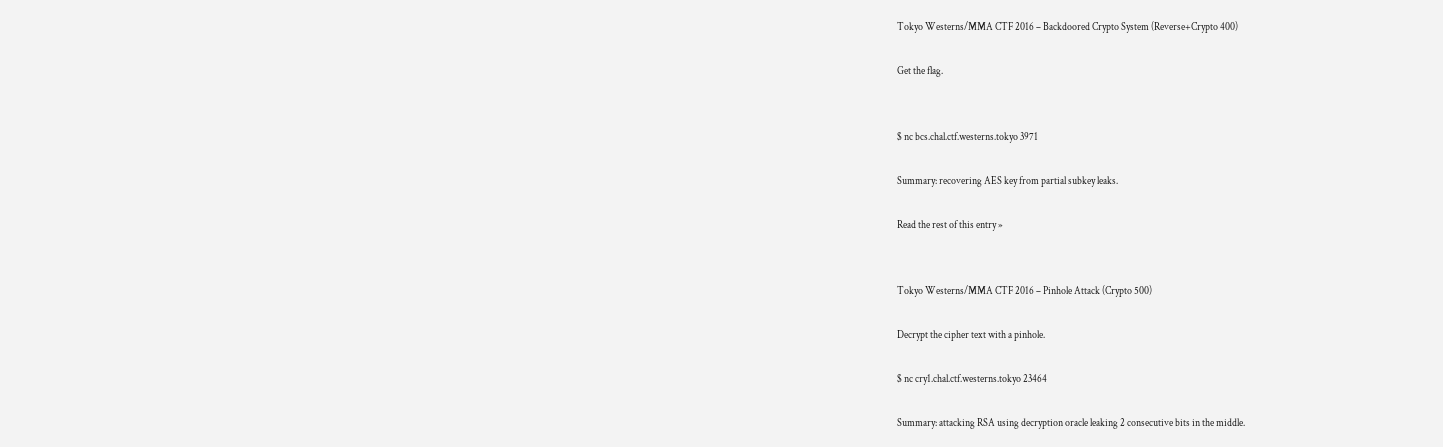Tokyo Westerns/MMA CTF 2016 – Backdoored Crypto System (Reverse+Crypto 400)

Get the flag.


$ nc bcs.chal.ctf.westerns.tokyo 3971

Summary: recovering AES key from partial subkey leaks.

Read the rest of this entry »


Tokyo Westerns/MMA CTF 2016 – Pinhole Attack (Crypto 500)

Decrypt the cipher text with a pinhole.

$ nc cry1.chal.ctf.westerns.tokyo 23464

Summary: attacking RSA using decryption oracle leaking 2 consecutive bits in the middle.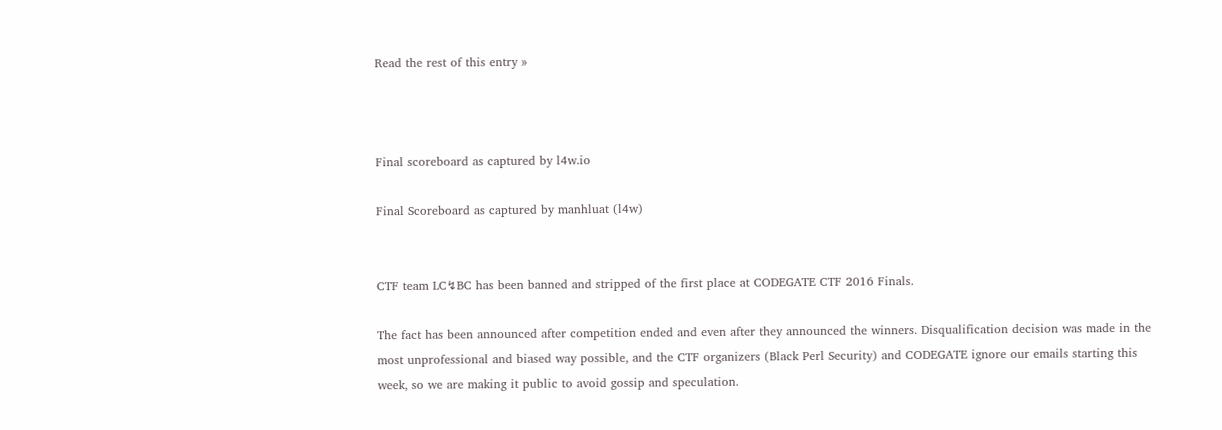Read the rest of this entry »



Final scoreboard as captured by l4w.io

Final Scoreboard as captured by manhluat (l4w)


CTF team LC↯BC has been banned and stripped of the first place at CODEGATE CTF 2016 Finals.

The fact has been announced after competition ended and even after they announced the winners. Disqualification decision was made in the most unprofessional and biased way possible, and the CTF organizers (Black Perl Security) and CODEGATE ignore our emails starting this week, so we are making it public to avoid gossip and speculation.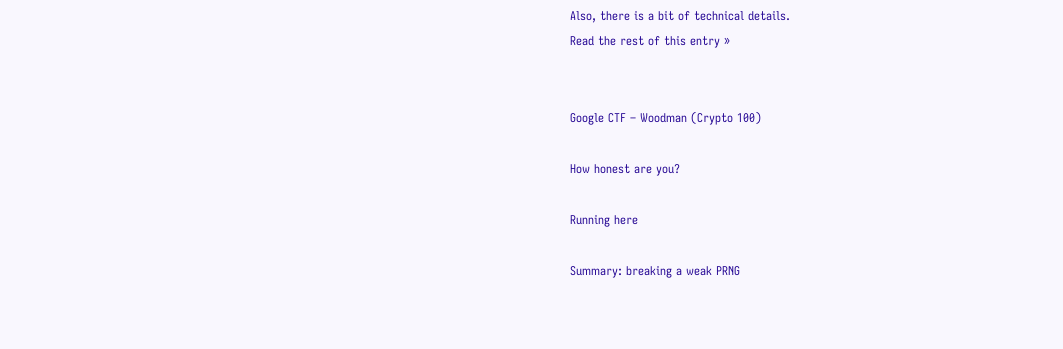Also, there is a bit of technical details.
Read the rest of this entry »


Google CTF – Woodman (Crypto 100)

How honest are you?

Running here

Summary: breaking a weak PRNG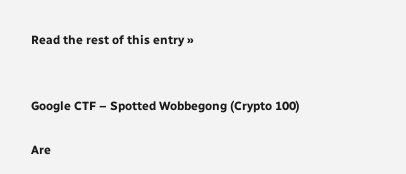Read the rest of this entry »


Google CTF – Spotted Wobbegong (Crypto 100)

Are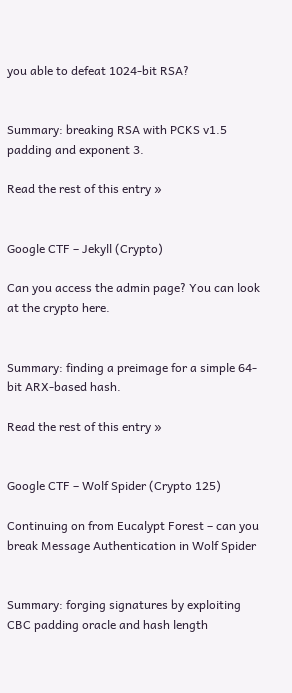you able to defeat 1024-bit RSA?


Summary: breaking RSA with PCKS v1.5 padding and exponent 3.

Read the rest of this entry »


Google CTF – Jekyll (Crypto)

Can you access the admin page? You can look at the crypto here.


Summary: finding a preimage for a simple 64-bit ARX-based hash.

Read the rest of this entry »


Google CTF – Wolf Spider (Crypto 125)

Continuing on from Eucalypt Forest – can you break Message Authentication in Wolf Spider


Summary: forging signatures by exploiting CBC padding oracle and hash length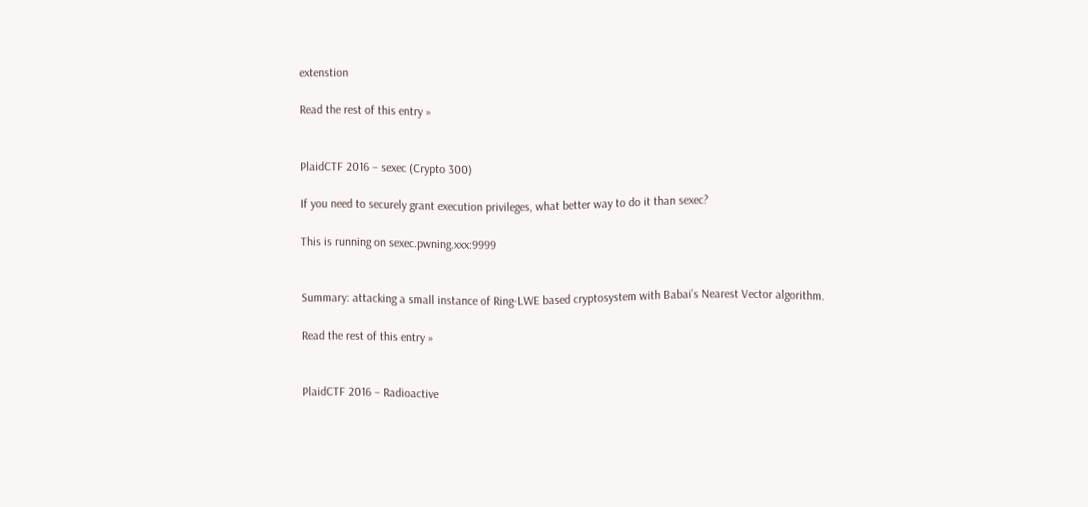extenstion

Read the rest of this entry »


PlaidCTF 2016 – sexec (Crypto 300)

If you need to securely grant execution privileges, what better way to do it than sexec?

This is running on sexec.pwning.xxx:9999


Summary: attacking a small instance of Ring-LWE based cryptosystem with Babai’s Nearest Vector algorithm.

Read the rest of this entry »


PlaidCTF 2016 – Radioactive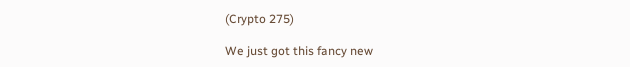(Crypto 275)

We just got this fancy new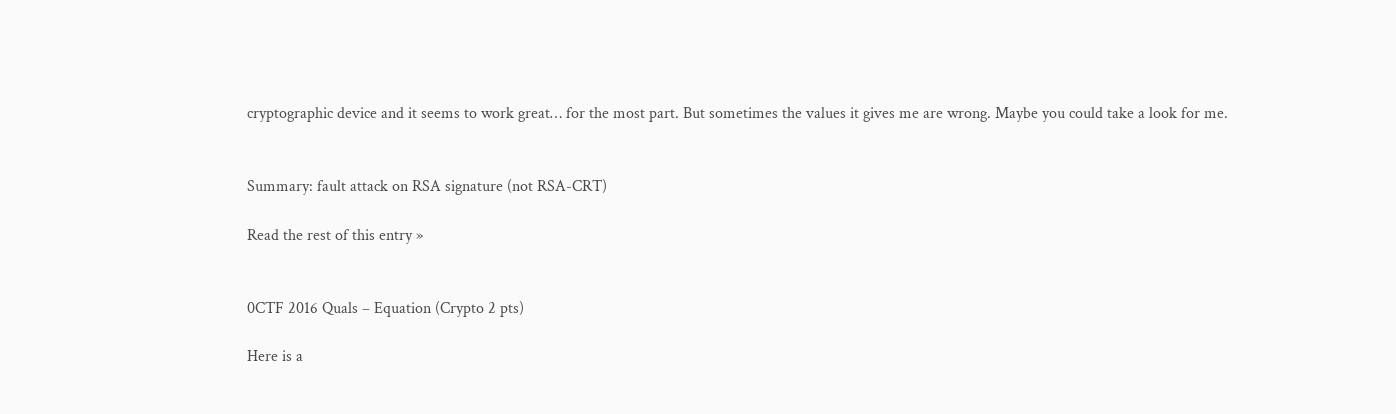cryptographic device and it seems to work great… for the most part. But sometimes the values it gives me are wrong. Maybe you could take a look for me.


Summary: fault attack on RSA signature (not RSA-CRT)

Read the rest of this entry »


0CTF 2016 Quals – Equation (Crypto 2 pts)

Here is a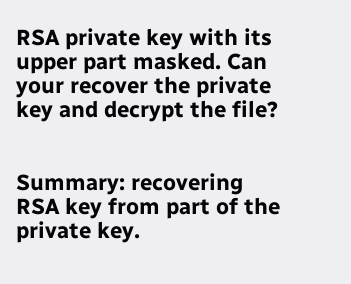RSA private key with its upper part masked. Can your recover the private key and decrypt the file?


Summary: recovering RSA key from part of the private key.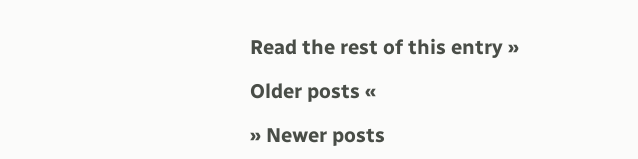Read the rest of this entry »

Older posts «

» Newer posts